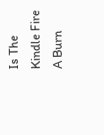Is The Kindle Fire A Burn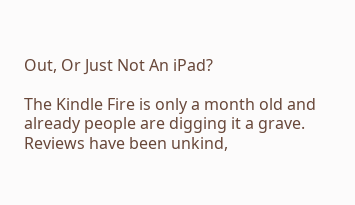Out, Or Just Not An iPad?

The Kindle Fire is only a month old and already people are digging it a grave. Reviews have been unkind,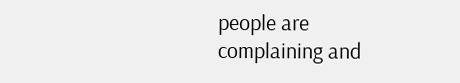people are complaining and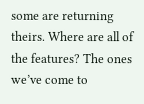some are returning theirs. Where are all of the features? The ones we’ve come to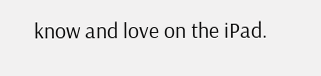know and love on the iPad.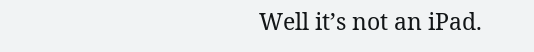Well it’s not an iPad.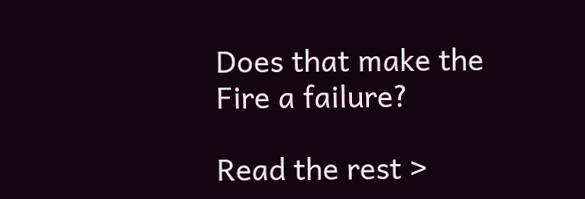Does that make the Fire a failure?

Read the rest >